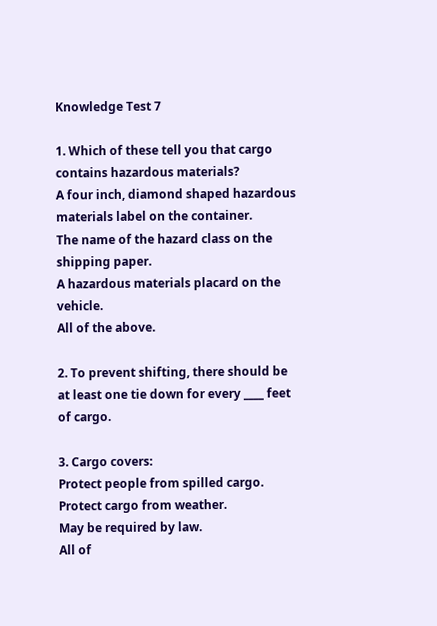Knowledge Test 7

1. Which of these tell you that cargo contains hazardous materials?
A four inch, diamond shaped hazardous materials label on the container.
The name of the hazard class on the shipping paper.
A hazardous materials placard on the vehicle.
All of the above.

2. To prevent shifting, there should be at least one tie down for every ____ feet of cargo.

3. Cargo covers:
Protect people from spilled cargo.
Protect cargo from weather.
May be required by law.
All of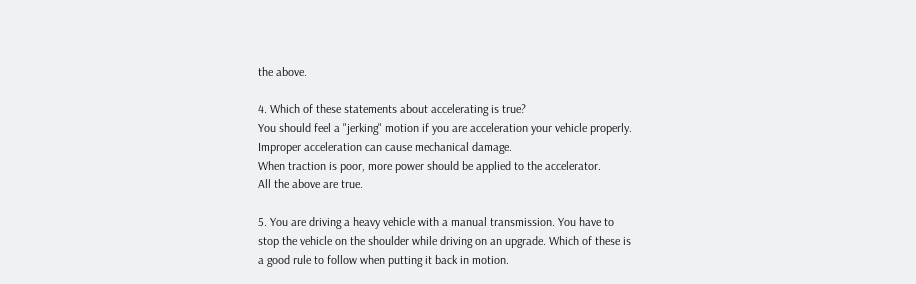the above.

4. Which of these statements about accelerating is true?
You should feel a "jerking" motion if you are acceleration your vehicle properly.
Improper acceleration can cause mechanical damage.
When traction is poor, more power should be applied to the accelerator.
All the above are true.

5. You are driving a heavy vehicle with a manual transmission. You have to stop the vehicle on the shoulder while driving on an upgrade. Which of these is a good rule to follow when putting it back in motion.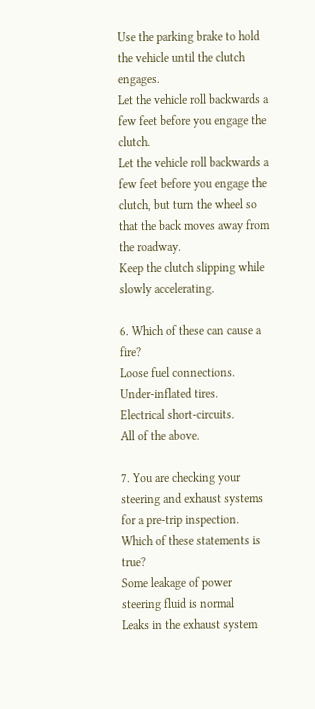Use the parking brake to hold the vehicle until the clutch engages.
Let the vehicle roll backwards a few feet before you engage the clutch.
Let the vehicle roll backwards a few feet before you engage the clutch, but turn the wheel so that the back moves away from the roadway.
Keep the clutch slipping while slowly accelerating.

6. Which of these can cause a fire?
Loose fuel connections.
Under-inflated tires.
Electrical short-circuits.
All of the above.

7. You are checking your steering and exhaust systems for a pre-trip inspection. Which of these statements is true?
Some leakage of power steering fluid is normal
Leaks in the exhaust system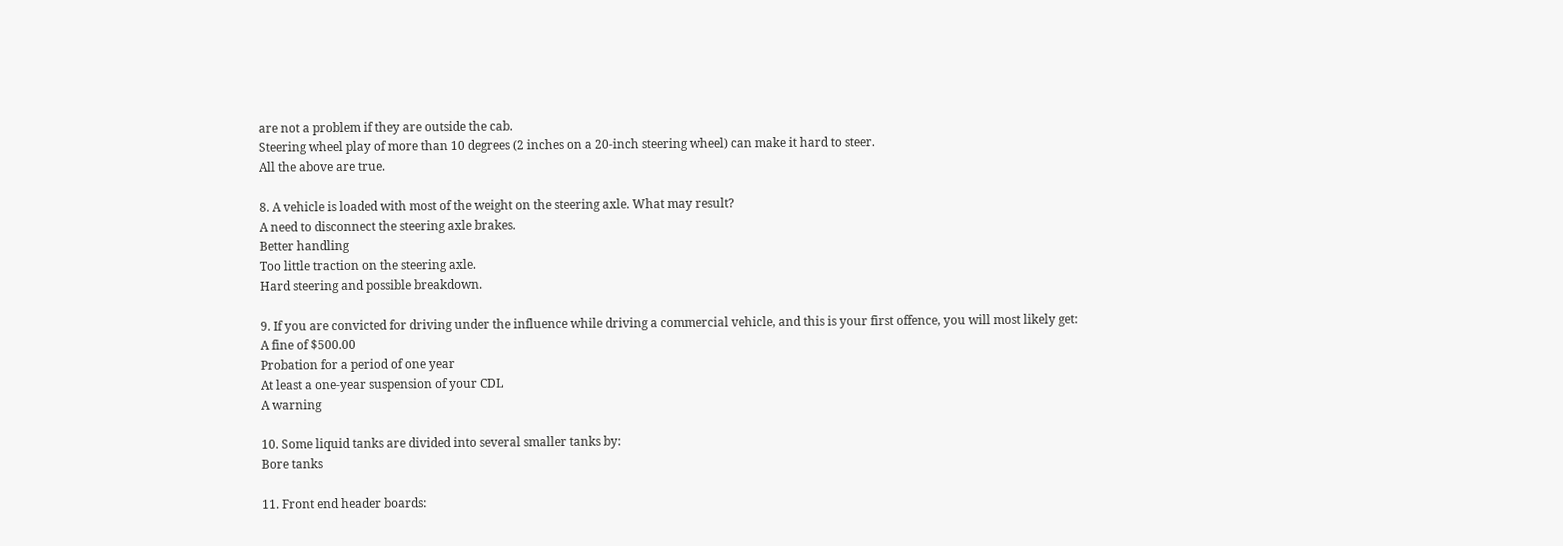are not a problem if they are outside the cab.
Steering wheel play of more than 10 degrees (2 inches on a 20-inch steering wheel) can make it hard to steer.
All the above are true.

8. A vehicle is loaded with most of the weight on the steering axle. What may result?
A need to disconnect the steering axle brakes.
Better handling
Too little traction on the steering axle.
Hard steering and possible breakdown.

9. If you are convicted for driving under the influence while driving a commercial vehicle, and this is your first offence, you will most likely get:
A fine of $500.00
Probation for a period of one year
At least a one-year suspension of your CDL
A warning

10. Some liquid tanks are divided into several smaller tanks by:
Bore tanks

11. Front end header boards: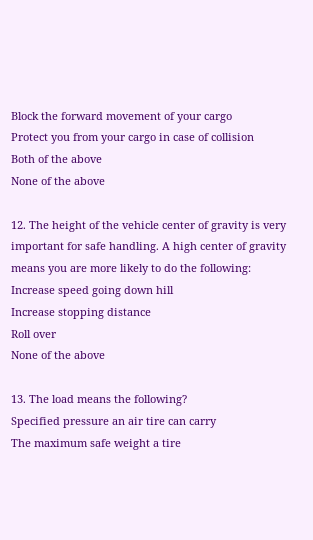Block the forward movement of your cargo
Protect you from your cargo in case of collision
Both of the above
None of the above

12. The height of the vehicle center of gravity is very important for safe handling. A high center of gravity means you are more likely to do the following:
Increase speed going down hill
Increase stopping distance
Roll over
None of the above

13. The load means the following?
Specified pressure an air tire can carry
The maximum safe weight a tire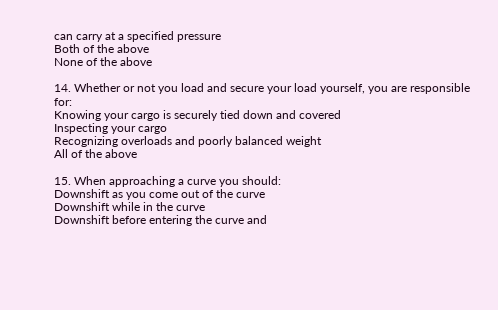can carry at a specified pressure
Both of the above
None of the above

14. Whether or not you load and secure your load yourself, you are responsible for:
Knowing your cargo is securely tied down and covered
Inspecting your cargo
Recognizing overloads and poorly balanced weight
All of the above

15. When approaching a curve you should:
Downshift as you come out of the curve
Downshift while in the curve
Downshift before entering the curve and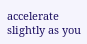accelerate slightly as you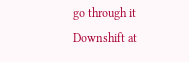go through it
Downshift at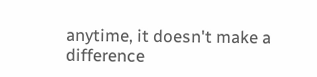anytime, it doesn't make a difference